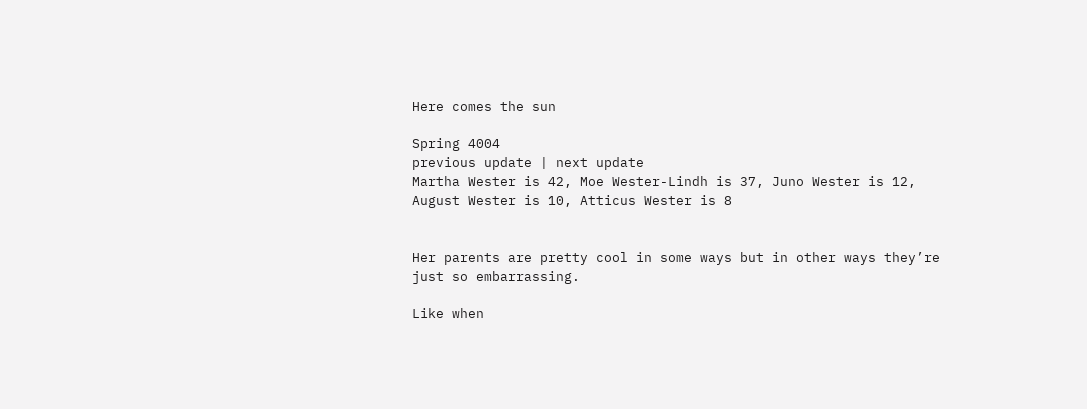Here comes the sun

Spring 4004
previous update | next update
Martha Wester is 42, Moe Wester-Lindh is 37, Juno Wester is 12, August Wester is 10, Atticus Wester is 8


Her parents are pretty cool in some ways but in other ways they’re just so embarrassing.

Like when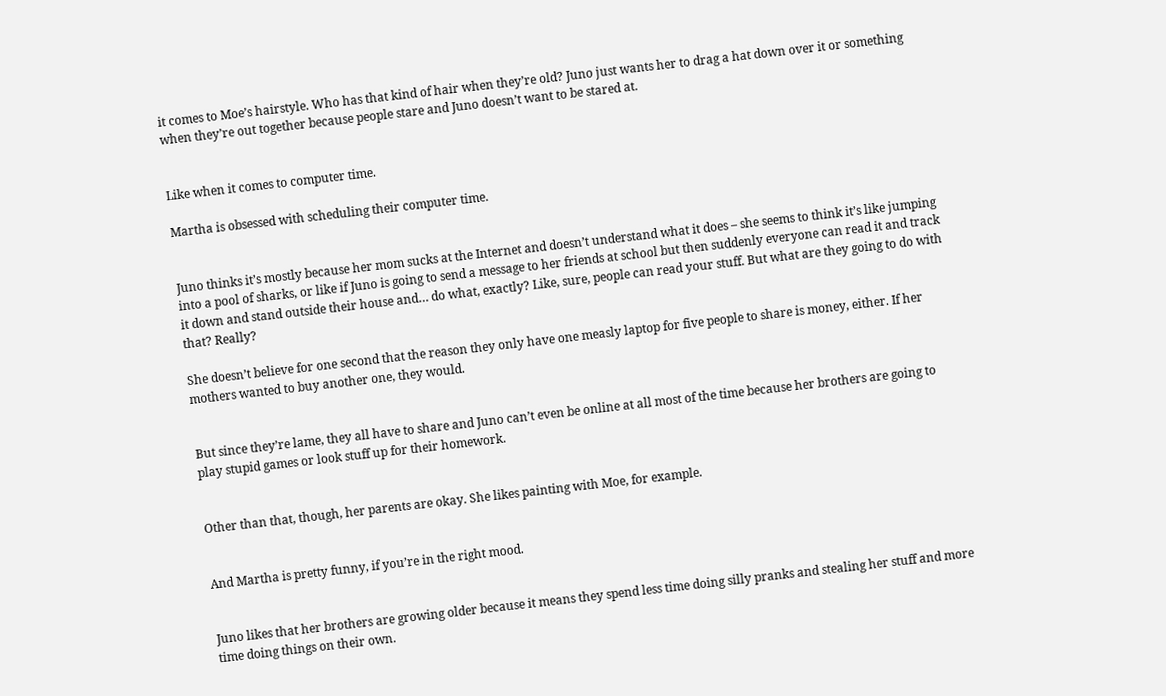it comes to Moe’s hairstyle. Who has that kind of hair when they’re old? Juno just wants her to drag a hat down over it or something when they’re out together because people stare and Juno doesn’t want to be stared at.


Like when it comes to computer time.

Martha is obsessed with scheduling their computer time.


Juno thinks it’s mostly because her mom sucks at the Internet and doesn’t understand what it does – she seems to think it’s like jumping into a pool of sharks, or like if Juno is going to send a message to her friends at school but then suddenly everyone can read it and track it down and stand outside their house and… do what, exactly? Like, sure, people can read your stuff. But what are they going to do with that? Really?

She doesn’t believe for one second that the reason they only have one measly laptop for five people to share is money, either. If her mothers wanted to buy another one, they would.


But since they’re lame, they all have to share and Juno can’t even be online at all most of the time because her brothers are going to play stupid games or look stuff up for their homework.


Other than that, though, her parents are okay. She likes painting with Moe, for example.


And Martha is pretty funny, if you’re in the right mood.


Juno likes that her brothers are growing older because it means they spend less time doing silly pranks and stealing her stuff and more time doing things on their own.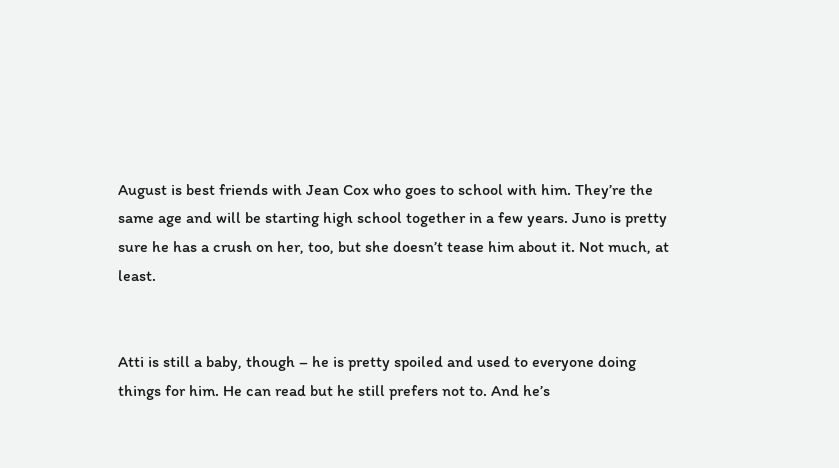August is best friends with Jean Cox who goes to school with him. They’re the same age and will be starting high school together in a few years. Juno is pretty sure he has a crush on her, too, but she doesn’t tease him about it. Not much, at least.


Atti is still a baby, though – he is pretty spoiled and used to everyone doing things for him. He can read but he still prefers not to. And he’s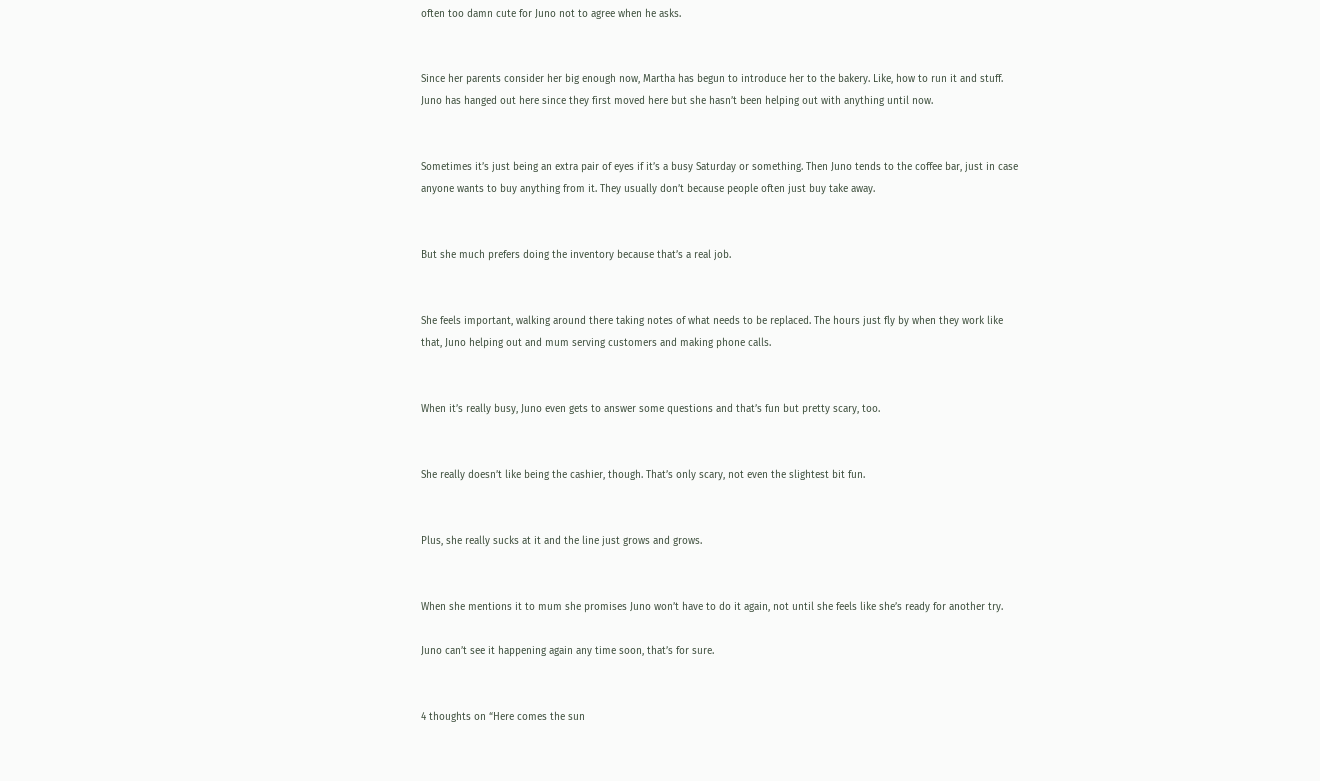often too damn cute for Juno not to agree when he asks.


Since her parents consider her big enough now, Martha has begun to introduce her to the bakery. Like, how to run it and stuff. Juno has hanged out here since they first moved here but she hasn’t been helping out with anything until now.


Sometimes it’s just being an extra pair of eyes if it’s a busy Saturday or something. Then Juno tends to the coffee bar, just in case anyone wants to buy anything from it. They usually don’t because people often just buy take away.


But she much prefers doing the inventory because that’s a real job.


She feels important, walking around there taking notes of what needs to be replaced. The hours just fly by when they work like that, Juno helping out and mum serving customers and making phone calls.


When it’s really busy, Juno even gets to answer some questions and that’s fun but pretty scary, too.


She really doesn’t like being the cashier, though. That’s only scary, not even the slightest bit fun.


Plus, she really sucks at it and the line just grows and grows.


When she mentions it to mum she promises Juno won’t have to do it again, not until she feels like she’s ready for another try.

Juno can’t see it happening again any time soon, that’s for sure.


4 thoughts on “Here comes the sun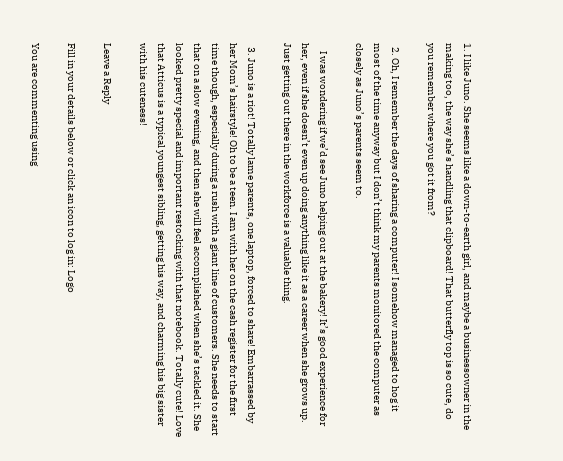1. I like Juno. She seems like a down-to-earth girl, and maybe a businessowner in the making too, the way she’s handling that clipboard! That butterfly top is so cute, do you remember where you got it from?

  2. Oh, I remember the days of sharing a computer! I somehow managed to hog it most of the time anyway but I don’t think my parents monitored the computer as closely as Juno’s parents seem to.

    I was wondering if we’d see Juno helping out at the bakery! It’s good experience for her, even if she doesn’t even up doing anything like it as a career when she grows up. Just getting out there in the workforce is a valuable thing.

  3. Juno is a riot! Totally lame parents, one laptop, forced to share! Embarrassed by her Mom’s hairstyle! Oh to be a teen. I am with her on the cash register for the first time though, especially during a rush with a giant line of customers. She needs to start that on a slow evening, and then she will feel accomplished when she’s tackled it. She looked pretty special and important restocking with that notebook. Totally cute! Love that Atticus is a typical youngest sibling, getting his way, and charming his big sister with his cuteness!

Leave a Reply

Fill in your details below or click an icon to log in: Logo

You are commenting using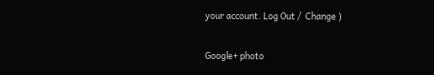your account. Log Out /  Change )

Google+ photo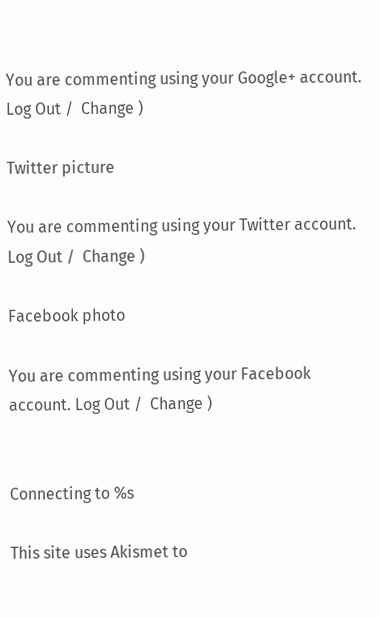You are commenting using your Google+ account. Log Out /  Change )

Twitter picture

You are commenting using your Twitter account. Log Out /  Change )

Facebook photo

You are commenting using your Facebook account. Log Out /  Change )


Connecting to %s

This site uses Akismet to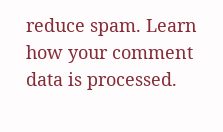reduce spam. Learn how your comment data is processed.